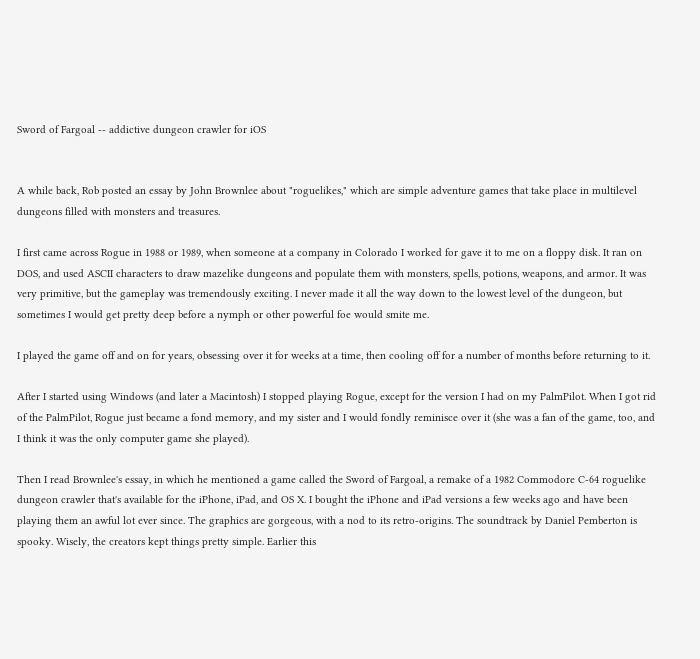Sword of Fargoal -- addictive dungeon crawler for iOS


A while back, Rob posted an essay by John Brownlee about "roguelikes," which are simple adventure games that take place in multilevel dungeons filled with monsters and treasures.

I first came across Rogue in 1988 or 1989, when someone at a company in Colorado I worked for gave it to me on a floppy disk. It ran on DOS, and used ASCII characters to draw mazelike dungeons and populate them with monsters, spells, potions, weapons, and armor. It was very primitive, but the gameplay was tremendously exciting. I never made it all the way down to the lowest level of the dungeon, but sometimes I would get pretty deep before a nymph or other powerful foe would smite me.

I played the game off and on for years, obsessing over it for weeks at a time, then cooling off for a number of months before returning to it.

After I started using Windows (and later a Macintosh) I stopped playing Rogue, except for the version I had on my PalmPilot. When I got rid of the PalmPilot, Rogue just became a fond memory, and my sister and I would fondly reminisce over it (she was a fan of the game, too, and I think it was the only computer game she played).

Then I read Brownlee's essay, in which he mentioned a game called the Sword of Fargoal, a remake of a 1982 Commodore C-64 roguelike dungeon crawler that's available for the iPhone, iPad, and OS X. I bought the iPhone and iPad versions a few weeks ago and have been playing them an awful lot ever since. The graphics are gorgeous, with a nod to its retro-origins. The soundtrack by Daniel Pemberton is spooky. Wisely, the creators kept things pretty simple. Earlier this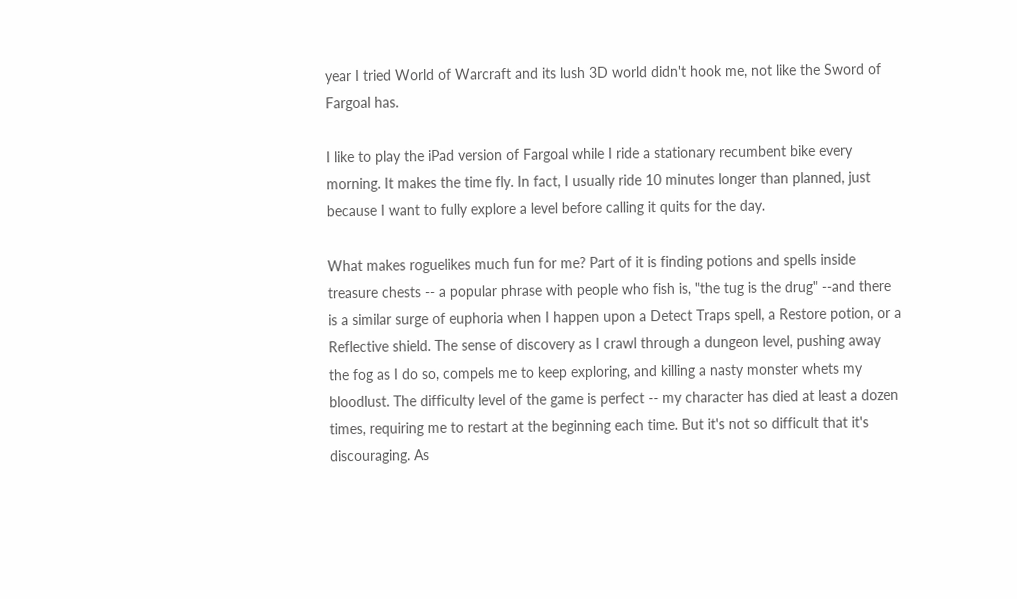year I tried World of Warcraft and its lush 3D world didn't hook me, not like the Sword of Fargoal has.

I like to play the iPad version of Fargoal while I ride a stationary recumbent bike every morning. It makes the time fly. In fact, I usually ride 10 minutes longer than planned, just because I want to fully explore a level before calling it quits for the day.

What makes roguelikes much fun for me? Part of it is finding potions and spells inside treasure chests -- a popular phrase with people who fish is, "the tug is the drug" --and there is a similar surge of euphoria when I happen upon a Detect Traps spell, a Restore potion, or a Reflective shield. The sense of discovery as I crawl through a dungeon level, pushing away the fog as I do so, compels me to keep exploring, and killing a nasty monster whets my bloodlust. The difficulty level of the game is perfect -- my character has died at least a dozen times, requiring me to restart at the beginning each time. But it's not so difficult that it's discouraging. As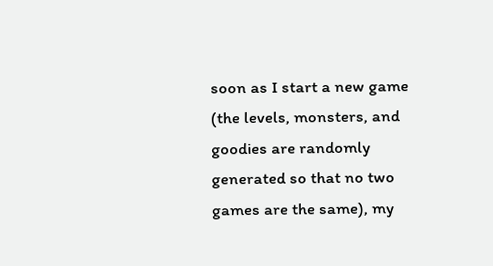soon as I start a new game (the levels, monsters, and goodies are randomly generated so that no two games are the same), my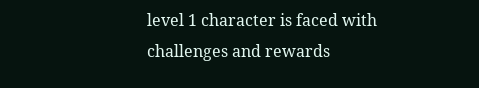level 1 character is faced with challenges and rewards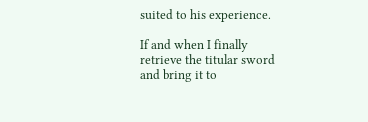suited to his experience.

If and when I finally retrieve the titular sword and bring it to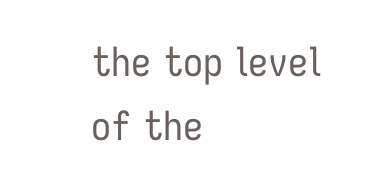the top level of the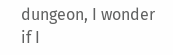dungeon, I wonder if I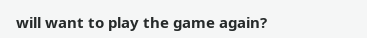will want to play the game again?